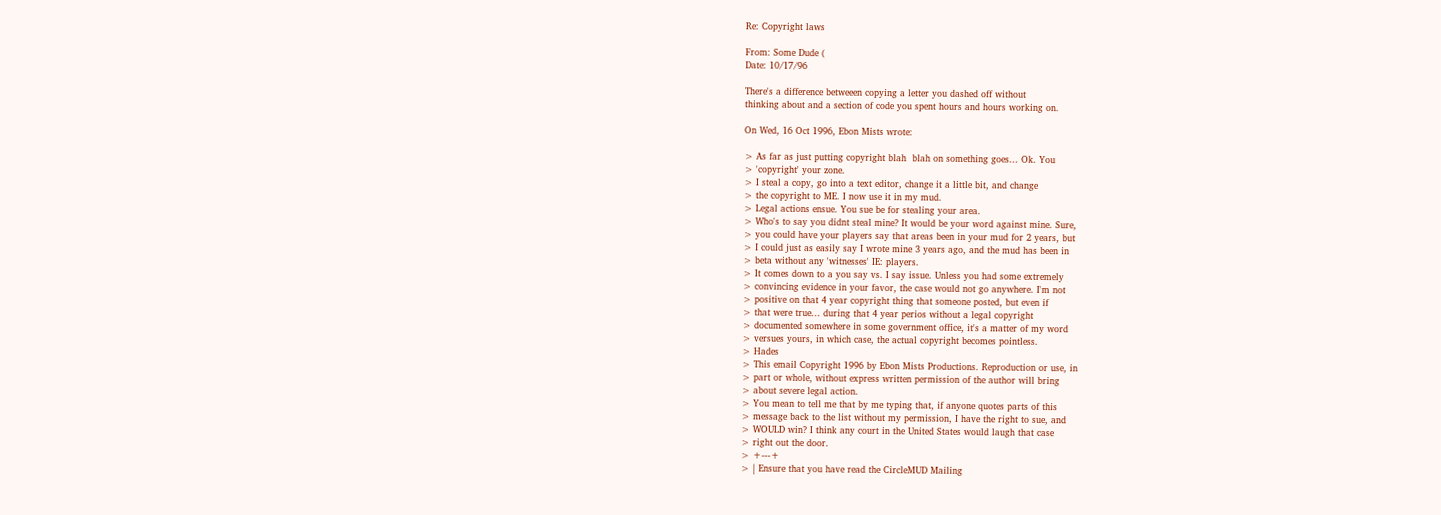Re: Copyright laws

From: Some Dude (
Date: 10/17/96

There's a difference betweeen copying a letter you dashed off without
thinking about and a section of code you spent hours and hours working on.

On Wed, 16 Oct 1996, Ebon Mists wrote:

> As far as just putting copyright blah  blah on something goes... Ok. You
> 'copyright' your zone.
> I steal a copy, go into a text editor, change it a little bit, and change
> the copyright to ME. I now use it in my mud.
> Legal actions ensue. You sue be for stealing your area.
> Who's to say you didnt steal mine? It would be your word against mine. Sure,
> you could have your players say that areas been in your mud for 2 years, but
> I could just as easily say I wrote mine 3 years ago, and the mud has been in
> beta without any 'witnesses' IE: players.
> It comes down to a you say vs. I say issue. Unless you had some extremely
> convincing evidence in your favor, the case would not go anywhere. I'm not
> positive on that 4 year copyright thing that someone posted, but even if
> that were true... during that 4 year perios without a legal copyright
> documented somewhere in some government office, it's a matter of my word
> versues yours, in which case, the actual copyright becomes pointless.
> Hades
> This email Copyright 1996 by Ebon Mists Productions. Reproduction or use, in
> part or whole, without express written permission of the author will bring
> about severe legal action.
> You mean to tell me that by me typing that, if anyone quotes parts of this
> message back to the list without my permission, I have the right to sue, and
> WOULD win? I think any court in the United States would laugh that case
> right out the door.
> +---+
> | Ensure that you have read the CircleMUD Mailing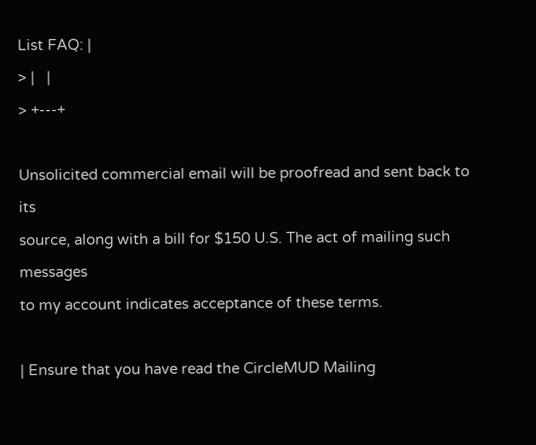List FAQ: |
> |   |
> +---+

Unsolicited commercial email will be proofread and sent back to its
source, along with a bill for $150 U.S. The act of mailing such messages
to my account indicates acceptance of these terms.

| Ensure that you have read the CircleMUD Mailing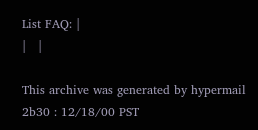List FAQ: |
|   |

This archive was generated by hypermail 2b30 : 12/18/00 PST